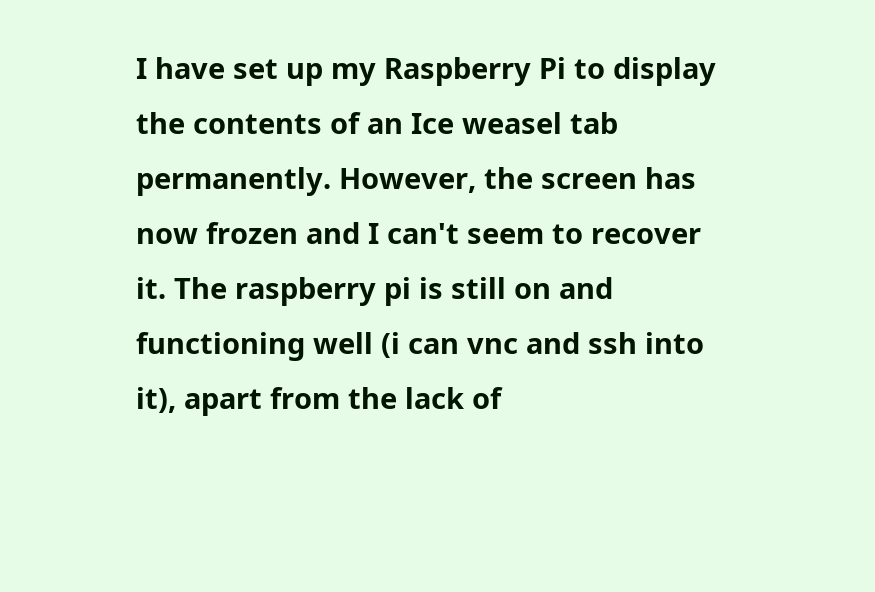I have set up my Raspberry Pi to display the contents of an Ice weasel tab permanently. However, the screen has now frozen and I can't seem to recover it. The raspberry pi is still on and functioning well (i can vnc and ssh into it), apart from the lack of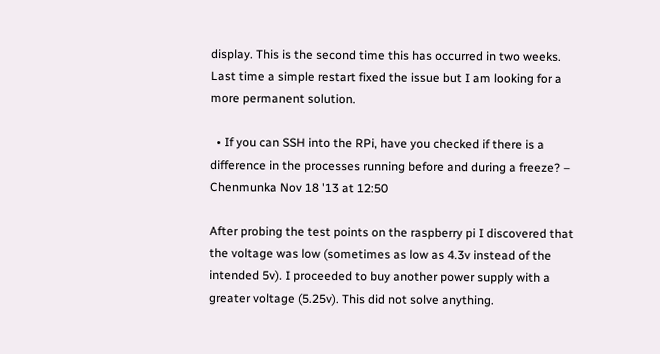display. This is the second time this has occurred in two weeks. Last time a simple restart fixed the issue but I am looking for a more permanent solution.

  • If you can SSH into the RPi, have you checked if there is a difference in the processes running before and during a freeze? – Chenmunka Nov 18 '13 at 12:50

After probing the test points on the raspberry pi I discovered that the voltage was low (sometimes as low as 4.3v instead of the intended 5v). I proceeded to buy another power supply with a greater voltage (5.25v). This did not solve anything.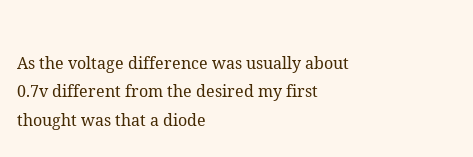As the voltage difference was usually about 0.7v different from the desired my first thought was that a diode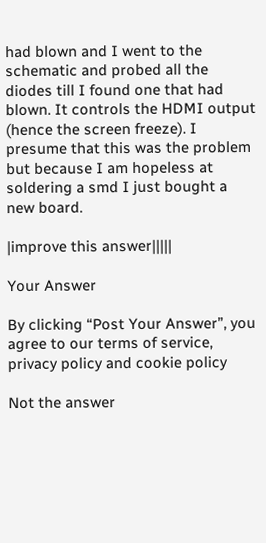had blown and I went to the schematic and probed all the diodes till I found one that had blown. It controls the HDMI output (hence the screen freeze). I presume that this was the problem but because I am hopeless at soldering a smd I just bought a new board.

|improve this answer|||||

Your Answer

By clicking “Post Your Answer”, you agree to our terms of service, privacy policy and cookie policy

Not the answer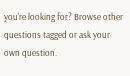you're looking for? Browse other questions tagged or ask your own question.